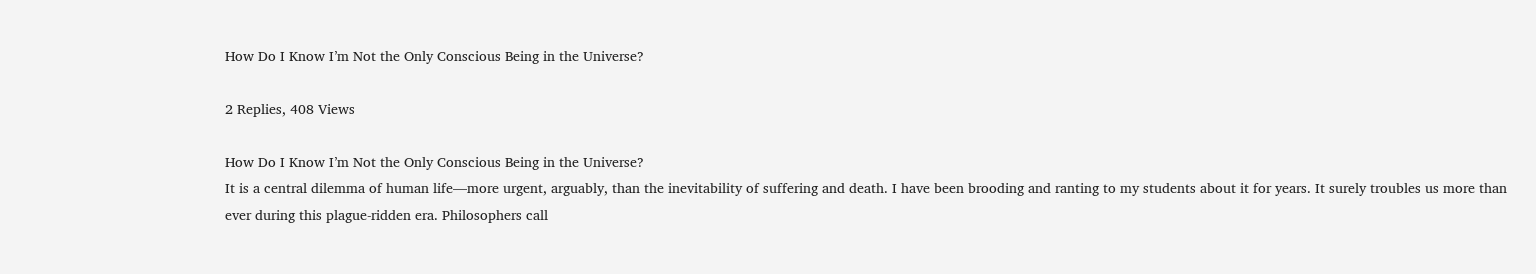How Do I Know I’m Not the Only Conscious Being in the Universe?

2 Replies, 408 Views

How Do I Know I’m Not the Only Conscious Being in the Universe?
It is a central dilemma of human life—more urgent, arguably, than the inevitability of suffering and death. I have been brooding and ranting to my students about it for years. It surely troubles us more than ever during this plague-ridden era. Philosophers call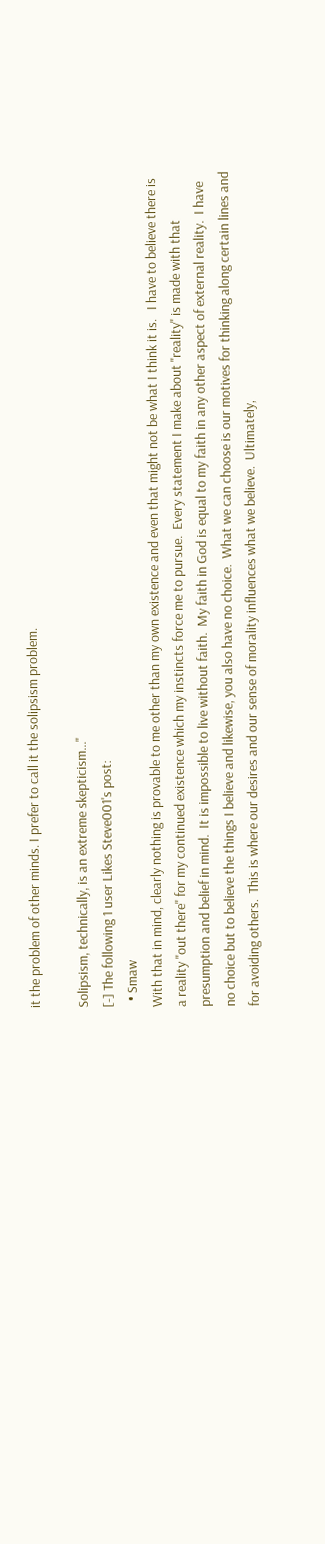it the problem of other minds. I prefer to call it the solipsism problem.

Solipsism, technically, is an extreme skepticism..."
[-] The following 1 user Likes Steve001's post:
  • Smaw
With that in mind, clearly nothing is provable to me other than my own existence and even that might not be what I think it is.   I have to believe there is a reality "out there" for my continued existence which my instincts force me to pursue.  Every statement I make about "reality" is made with that presumption and belief in mind.  It is impossible to live without faith.  My faith in God is equal to my faith in any other aspect of external reality.  I have no choice but to believe the things I believe and likewise, you also have no choice.  What we can choose is our motives for thinking along certain lines and for avoiding others.  This is where our desires and our sense of morality influences what we believe.  Ultimately,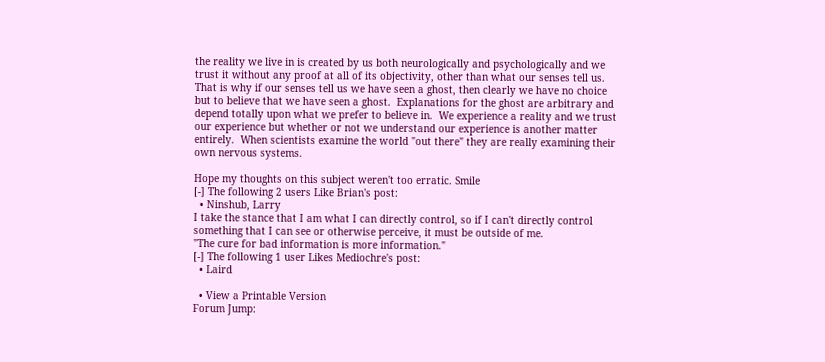the reality we live in is created by us both neurologically and psychologically and we trust it without any proof at all of its objectivity, other than what our senses tell us.  That is why if our senses tell us we have seen a ghost, then clearly we have no choice but to believe that we have seen a ghost.  Explanations for the ghost are arbitrary and depend totally upon what we prefer to believe in.  We experience a reality and we trust our experience but whether or not we understand our experience is another matter entirely.  When scientists examine the world "out there" they are really examining their own nervous systems.

Hope my thoughts on this subject weren't too erratic. Smile
[-] The following 2 users Like Brian's post:
  • Ninshub, Larry
I take the stance that I am what I can directly control, so if I can't directly control something that I can see or otherwise perceive, it must be outside of me.
"The cure for bad information is more information."
[-] The following 1 user Likes Mediochre's post:
  • Laird

  • View a Printable Version
Forum Jump: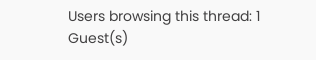Users browsing this thread: 1 Guest(s)